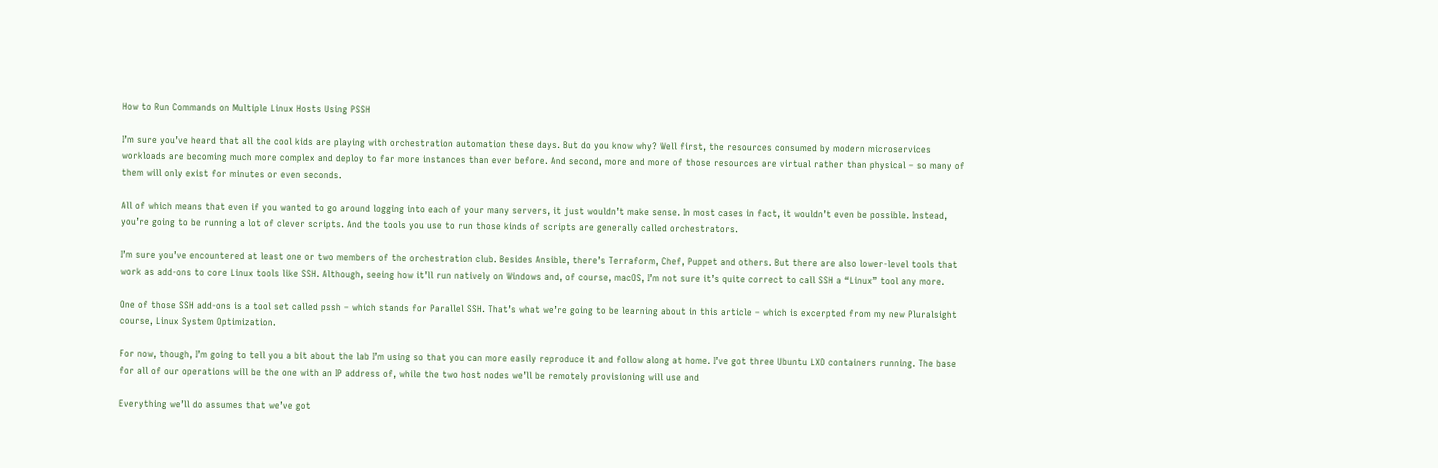How to Run Commands on Multiple Linux Hosts Using PSSH

I’m sure you’ve heard that all the cool kids are playing with orchestration automation these days. But do you know why? Well first, the resources consumed by modern microservices workloads are becoming much more complex and deploy to far more instances than ever before. And second, more and more of those resources are virtual rather than physical – so many of them will only exist for minutes or even seconds.

All of which means that even if you wanted to go around logging into each of your many servers, it just wouldn’t make sense. In most cases in fact, it wouldn’t even be possible. Instead, you’re going to be running a lot of clever scripts. And the tools you use to run those kinds of scripts are generally called orchestrators.

I’m sure you’ve encountered at least one or two members of the orchestration club. Besides Ansible, there’s Terraform, Chef, Puppet and others. But there are also lower-level tools that work as add-ons to core Linux tools like SSH. Although, seeing how it’ll run natively on Windows and, of course, macOS, I’m not sure it’s quite correct to call SSH a “Linux” tool any more.

One of those SSH add-ons is a tool set called pssh – which stands for Parallel SSH. That’s what we’re going to be learning about in this article – which is excerpted from my new Pluralsight course, Linux System Optimization.

For now, though, I’m going to tell you a bit about the lab I’m using so that you can more easily reproduce it and follow along at home. I’ve got three Ubuntu LXD containers running. The base for all of our operations will be the one with an IP address of, while the two host nodes we’ll be remotely provisioning will use and

Everything we’ll do assumes that we’ve got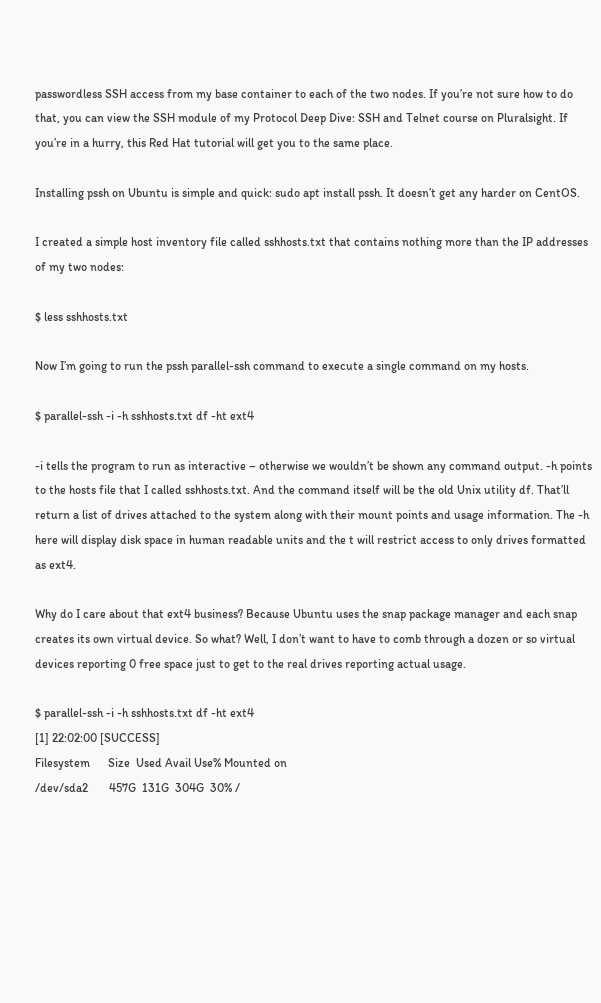passwordless SSH access from my base container to each of the two nodes. If you’re not sure how to do that, you can view the SSH module of my Protocol Deep Dive: SSH and Telnet course on Pluralsight. If you’re in a hurry, this Red Hat tutorial will get you to the same place.

Installing pssh on Ubuntu is simple and quick: sudo apt install pssh. It doesn’t get any harder on CentOS.

I created a simple host inventory file called sshhosts.txt that contains nothing more than the IP addresses of my two nodes:

$ less sshhosts.txt

Now I’m going to run the pssh parallel-ssh command to execute a single command on my hosts.

$ parallel-ssh -i -h sshhosts.txt df -ht ext4

-i tells the program to run as interactive – otherwise we wouldn’t be shown any command output. -h points to the hosts file that I called sshhosts.txt. And the command itself will be the old Unix utility df. That’ll return a list of drives attached to the system along with their mount points and usage information. The -h here will display disk space in human readable units and the t will restrict access to only drives formatted as ext4.

Why do I care about that ext4 business? Because Ubuntu uses the snap package manager and each snap creates its own virtual device. So what? Well, I don’t want to have to comb through a dozen or so virtual devices reporting 0 free space just to get to the real drives reporting actual usage.

$ parallel-ssh -i -h sshhosts.txt df -ht ext4
[1] 22:02:00 [SUCCESS]
Filesystem      Size  Used Avail Use% Mounted on
/dev/sda2       457G  131G  304G  30% /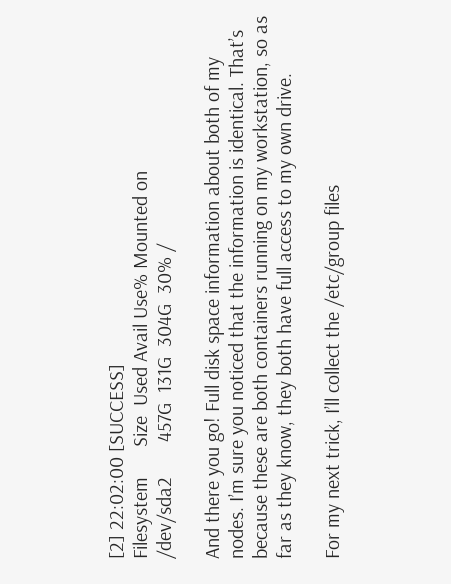[2] 22:02:00 [SUCCESS]
Filesystem      Size  Used Avail Use% Mounted on
/dev/sda2       457G  131G  304G  30% /

And there you go! Full disk space information about both of my nodes. I’m sure you noticed that the information is identical. That’s because these are both containers running on my workstation, so as far as they know, they both have full access to my own drive.

For my next trick, I’ll collect the /etc/group files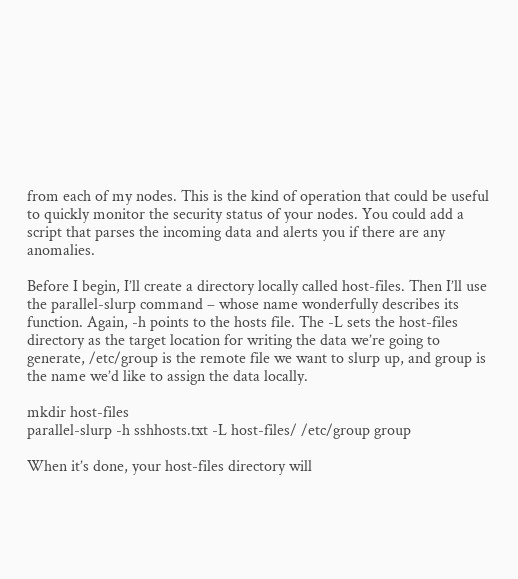from each of my nodes. This is the kind of operation that could be useful to quickly monitor the security status of your nodes. You could add a script that parses the incoming data and alerts you if there are any anomalies.

Before I begin, I’ll create a directory locally called host-files. Then I’ll use the parallel-slurp command – whose name wonderfully describes its function. Again, -h points to the hosts file. The -L sets the host-files directory as the target location for writing the data we’re going to generate, /etc/group is the remote file we want to slurp up, and group is the name we’d like to assign the data locally.

mkdir host-files
parallel-slurp -h sshhosts.txt -L host-files/ /etc/group group

When it’s done, your host-files directory will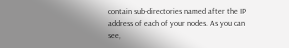contain sub-directories named after the IP address of each of your nodes. As you can see,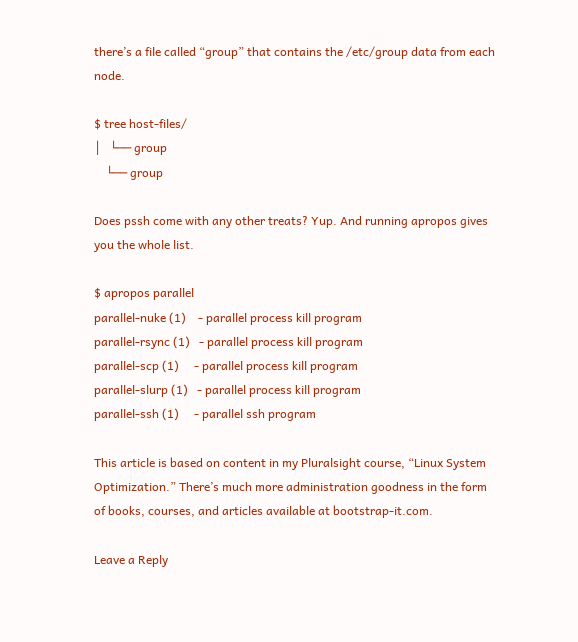there’s a file called “group” that contains the /etc/group data from each node.

$ tree host-files/
│   └── group
    └── group

Does pssh come with any other treats? Yup. And running apropos gives you the whole list.

$ apropos parallel
parallel-nuke (1)    - parallel process kill program
parallel-rsync (1)   - parallel process kill program
parallel-scp (1)     - parallel process kill program
parallel-slurp (1)   - parallel process kill program
parallel-ssh (1)     - parallel ssh program

This article is based on content in my Pluralsight course, “Linux System Optimization.” There’s much more administration goodness in the form of books, courses, and articles available at bootstrap-it.com.

Leave a Reply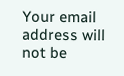Your email address will not be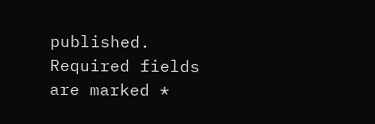published. Required fields are marked *